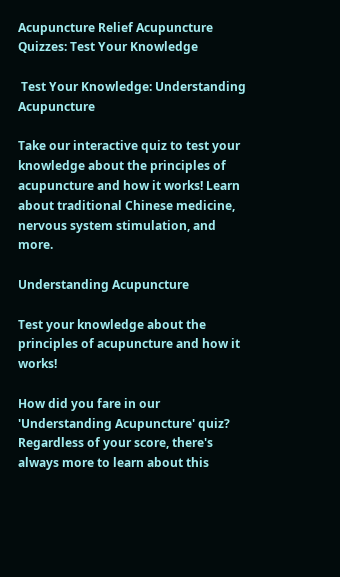Acupuncture Relief Acupuncture Quizzes: Test Your Knowledge

 Test Your Knowledge: Understanding Acupuncture

Take our interactive quiz to test your knowledge about the principles of acupuncture and how it works! Learn about traditional Chinese medicine, nervous system stimulation, and more.

Understanding Acupuncture

Test your knowledge about the principles of acupuncture and how it works!

How did you fare in our 'Understanding Acupuncture' quiz? Regardless of your score, there's always more to learn about this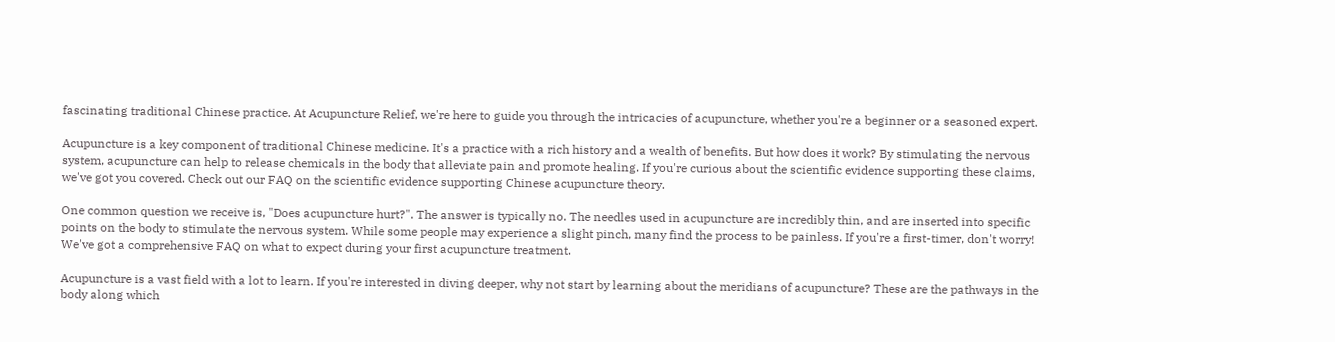fascinating traditional Chinese practice. At Acupuncture Relief, we're here to guide you through the intricacies of acupuncture, whether you're a beginner or a seasoned expert.

Acupuncture is a key component of traditional Chinese medicine. It's a practice with a rich history and a wealth of benefits. But how does it work? By stimulating the nervous system, acupuncture can help to release chemicals in the body that alleviate pain and promote healing. If you're curious about the scientific evidence supporting these claims, we've got you covered. Check out our FAQ on the scientific evidence supporting Chinese acupuncture theory.

One common question we receive is, "Does acupuncture hurt?". The answer is typically no. The needles used in acupuncture are incredibly thin, and are inserted into specific points on the body to stimulate the nervous system. While some people may experience a slight pinch, many find the process to be painless. If you're a first-timer, don't worry! We've got a comprehensive FAQ on what to expect during your first acupuncture treatment.

Acupuncture is a vast field with a lot to learn. If you're interested in diving deeper, why not start by learning about the meridians of acupuncture? These are the pathways in the body along which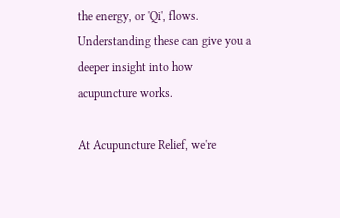the energy, or 'Qi', flows. Understanding these can give you a deeper insight into how acupuncture works.

At Acupuncture Relief, we're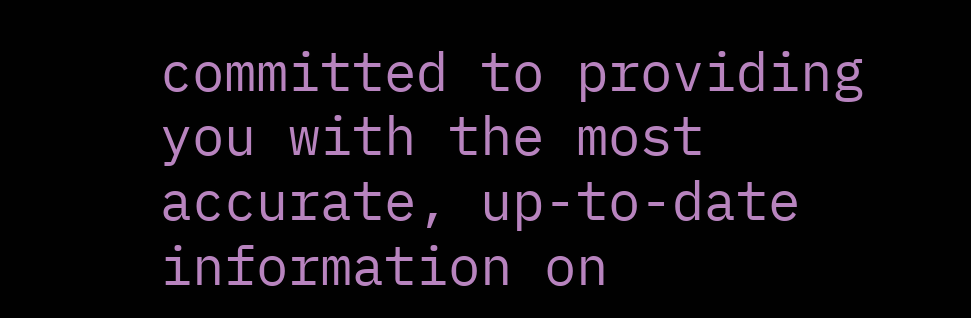committed to providing you with the most accurate, up-to-date information on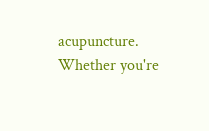acupuncture. Whether you're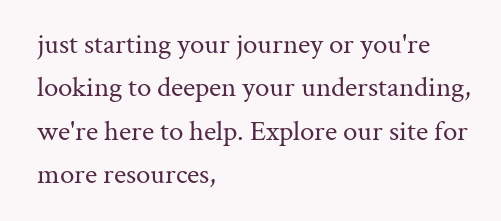just starting your journey or you're looking to deepen your understanding, we're here to help. Explore our site for more resources,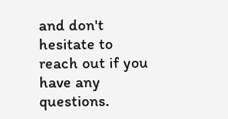and don't hesitate to reach out if you have any questions.